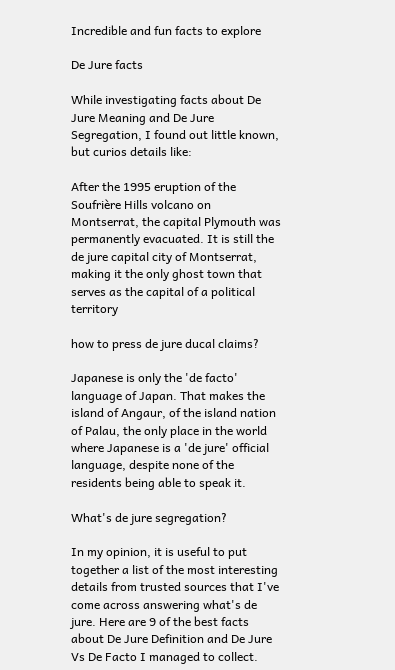Incredible and fun facts to explore

De Jure facts

While investigating facts about De Jure Meaning and De Jure Segregation, I found out little known, but curios details like:

After the 1995 eruption of the Soufrière Hills volcano on Montserrat, the capital Plymouth was permanently evacuated. It is still the de jure capital city of Montserrat, making it the only ghost town that serves as the capital of a political territory

how to press de jure ducal claims?

Japanese is only the 'de facto' language of Japan. That makes the island of Angaur, of the island nation of Palau, the only place in the world where Japanese is a 'de jure' official language, despite none of the residents being able to speak it.

What's de jure segregation?

In my opinion, it is useful to put together a list of the most interesting details from trusted sources that I've come across answering what's de jure. Here are 9 of the best facts about De Jure Definition and De Jure Vs De Facto I managed to collect.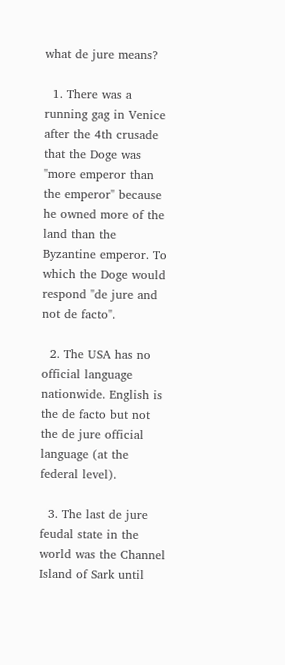what de jure means?

  1. There was a running gag in Venice after the 4th crusade that the Doge was "more emperor than the emperor" because he owned more of the land than the Byzantine emperor. To which the Doge would respond "de jure and not de facto".

  2. The USA has no official language nationwide. English is the de facto but not the de jure official language (at the federal level).

  3. The last de jure feudal state in the world was the Channel Island of Sark until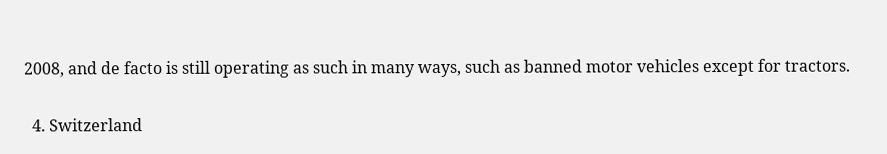2008, and de facto is still operating as such in many ways, such as banned motor vehicles except for tractors.

  4. Switzerland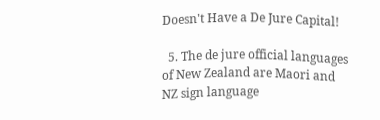Doesn't Have a De Jure Capital!

  5. The de jure official languages of New Zealand are Maori and NZ sign language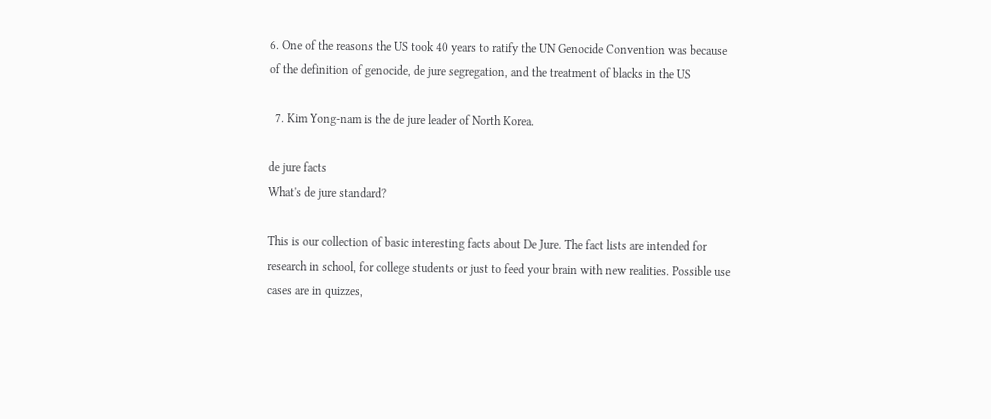6. One of the reasons the US took 40 years to ratify the UN Genocide Convention was because of the definition of genocide, de jure segregation, and the treatment of blacks in the US

  7. Kim Yong-nam is the de jure leader of North Korea.

de jure facts
What's de jure standard?

This is our collection of basic interesting facts about De Jure. The fact lists are intended for research in school, for college students or just to feed your brain with new realities. Possible use cases are in quizzes,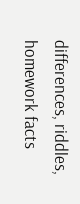differences, riddles, homework facts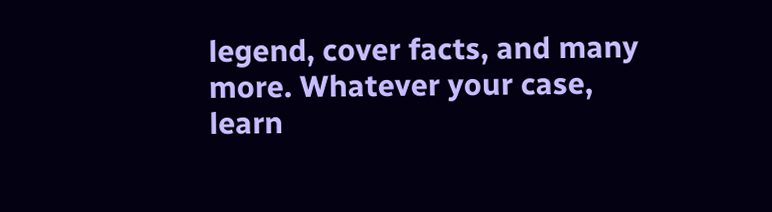legend, cover facts, and many more. Whatever your case, learn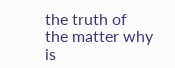the truth of the matter why is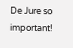De Jure so important!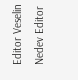Editor Veselin Nedev Editor